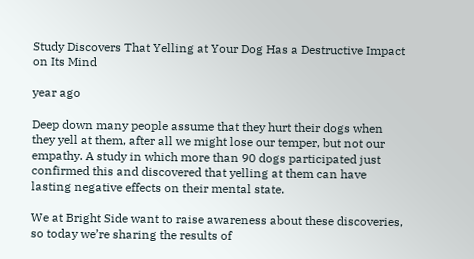Study Discovers That Yelling at Your Dog Has a Destructive Impact on Its Mind

year ago

Deep down many people assume that they hurt their dogs when they yell at them, after all we might lose our temper, but not our empathy. A study in which more than 90 dogs participated just confirmed this and discovered that yelling at them can have lasting negative effects on their mental state.

We at Bright Side want to raise awareness about these discoveries, so today we’re sharing the results of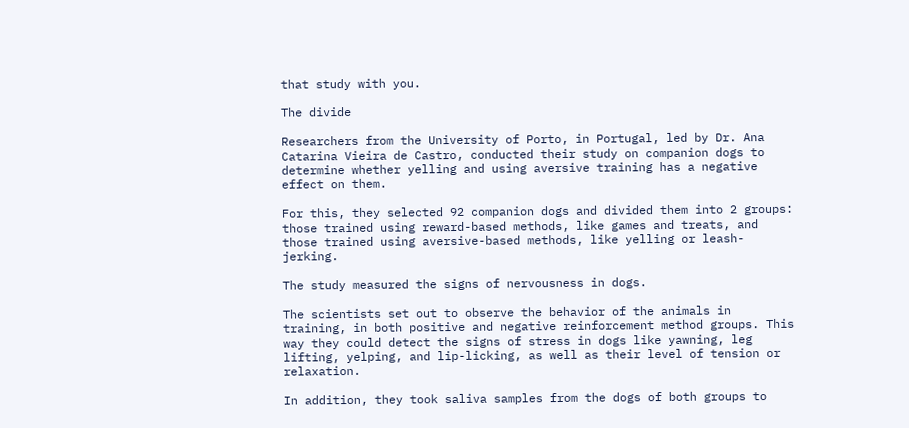that study with you.

The divide

Researchers from the University of Porto, in Portugal, led by Dr. Ana Catarina Vieira de Castro, conducted their study on companion dogs to determine whether yelling and using aversive training has a negative effect on them.

For this, they selected 92 companion dogs and divided them into 2 groups: those trained using reward-based methods, like games and treats, and those trained using aversive-based methods, like yelling or leash-jerking.

The study measured the signs of nervousness in dogs.

The scientists set out to observe the behavior of the animals in training, in both positive and negative reinforcement method groups. This way they could detect the signs of stress in dogs like yawning, leg lifting, yelping, and lip-licking, as well as their level of tension or relaxation.

In addition, they took saliva samples from the dogs of both groups to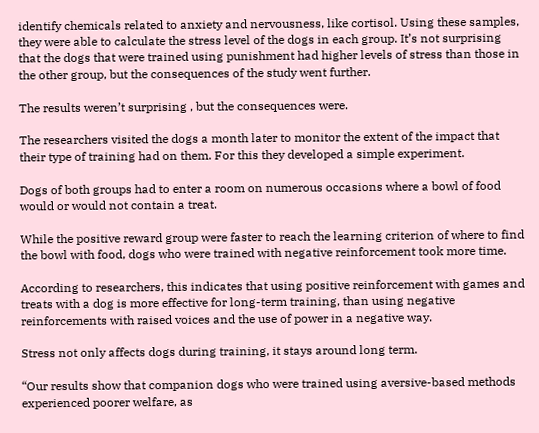identify chemicals related to anxiety and nervousness, like cortisol. Using these samples, they were able to calculate the stress level of the dogs in each group. It’s not surprising that the dogs that were trained using punishment had higher levels of stress than those in the other group, but the consequences of the study went further.

The results weren’t surprising , but the consequences were.

The researchers visited the dogs a month later to monitor the extent of the impact that their type of training had on them. For this they developed a simple experiment.

Dogs of both groups had to enter a room on numerous occasions where a bowl of food would or would not contain a treat.

While the positive reward group were faster to reach the learning criterion of where to find the bowl with food, dogs who were trained with negative reinforcement took more time.

According to researchers, this indicates that using positive reinforcement with games and treats with a dog is more effective for long-term training, than using negative reinforcements with raised voices and the use of power in a negative way.

Stress not only affects dogs during training, it stays around long term.

“Our results show that companion dogs who were trained using aversive-based methods experienced poorer welfare, as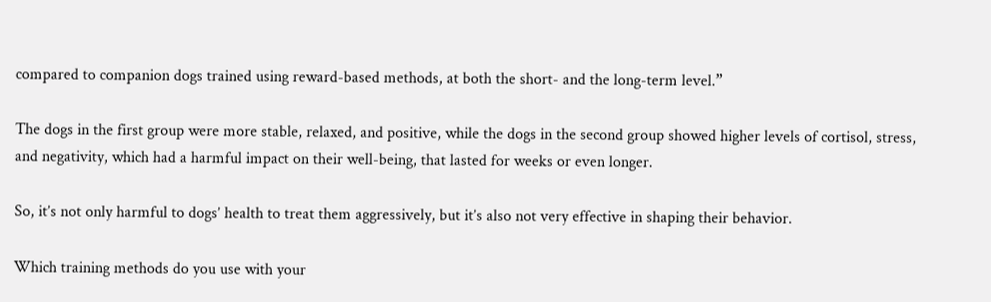compared to companion dogs trained using reward-based methods, at both the short- and the long-term level.”

The dogs in the first group were more stable, relaxed, and positive, while the dogs in the second group showed higher levels of cortisol, stress, and negativity, which had a harmful impact on their well-being, that lasted for weeks or even longer.

So, it’s not only harmful to dogs’ health to treat them aggressively, but it’s also not very effective in shaping their behavior.

Which training methods do you use with your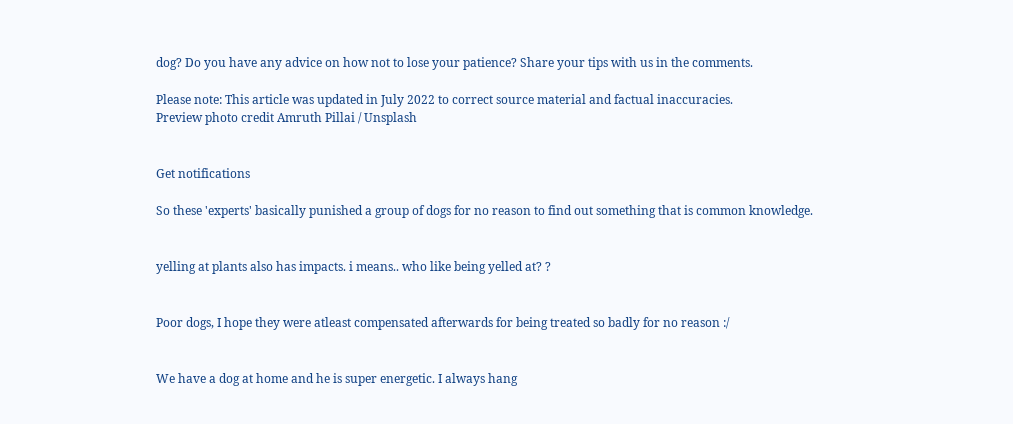dog? Do you have any advice on how not to lose your patience? Share your tips with us in the comments.

Please note: This article was updated in July 2022 to correct source material and factual inaccuracies.
Preview photo credit Amruth Pillai / Unsplash


Get notifications

So these 'experts' basically punished a group of dogs for no reason to find out something that is common knowledge.


yelling at plants also has impacts. i means.. who like being yelled at? ?


Poor dogs, I hope they were atleast compensated afterwards for being treated so badly for no reason :/


We have a dog at home and he is super energetic. I always hang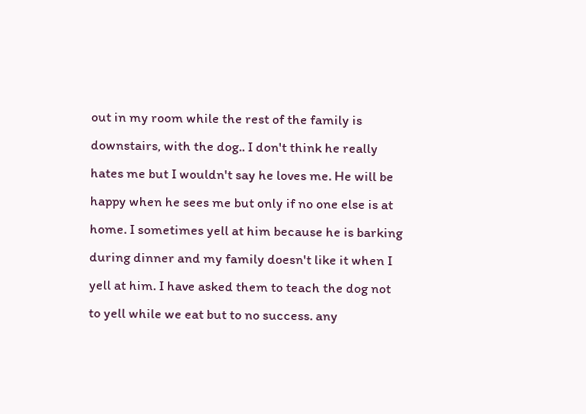out in my room while the rest of the family is downstairs, with the dog.. I don't think he really hates me but I wouldn't say he loves me. He will be happy when he sees me but only if no one else is at home. I sometimes yell at him because he is barking during dinner and my family doesn't like it when I yell at him. I have asked them to teach the dog not to yell while we eat but to no success. any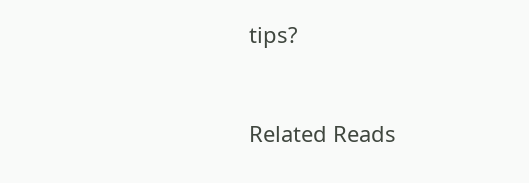tips?


Related Reads